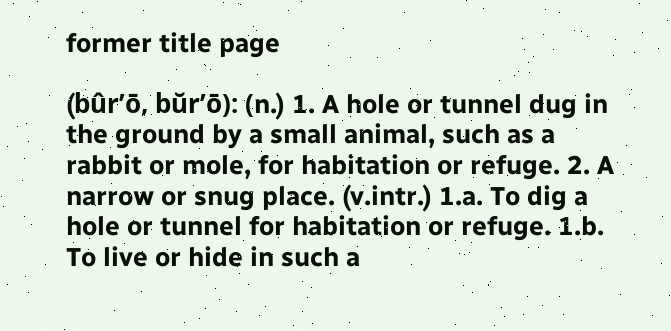former title page

(bûr’ō, bŭr’ō): (n.) 1. A hole or tunnel dug in the ground by a small animal, such as a rabbit or mole, for habitation or refuge. 2. A narrow or snug place. (v.intr.) 1.a. To dig a hole or tunnel for habitation or refuge. 1.b. To live or hide in such a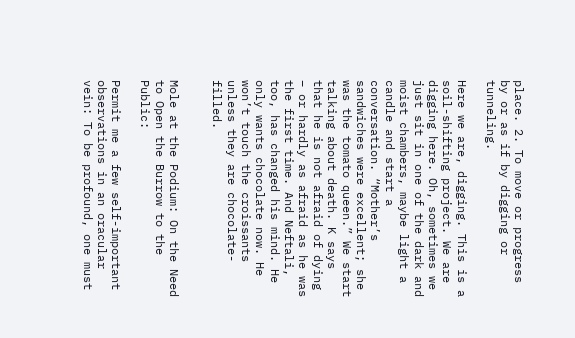place. 2. To move or progress by or as if by digging or tunneling.

Here we are, digging. This is a soil-shifting project. We are digging here. Oh, sometimes we just sit in one of the dark and moist chambers, maybe light a candle and start a conversation. “Mother’s sandwiches were excellent; she was the tomato queen.” We start talking about death. K says that he is not afraid of dying – or hardly as afraid as he was the first time. And Neftali, too, has changed his mind. He only wants chocolate now. He won’t touch the croissants unless they are chocolate-filled.


Mole at the Podium: On the Need to Open the Burrow to the Public:

Permit me a few self-important observations in an oracular vein: To be profound, one must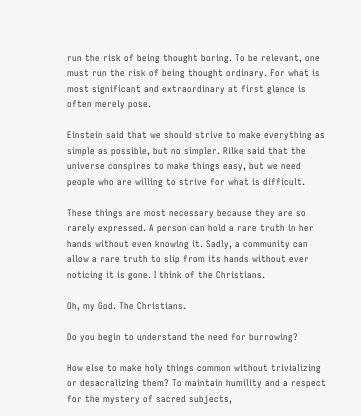run the risk of being thought boring. To be relevant, one must run the risk of being thought ordinary. For what is most significant and extraordinary at first glance is often merely pose.

Einstein said that we should strive to make everything as simple as possible, but no simpler. Rilke said that the universe conspires to make things easy, but we need people who are willing to strive for what is difficult.

These things are most necessary because they are so rarely expressed. A person can hold a rare truth in her hands without even knowing it. Sadly, a community can allow a rare truth to slip from its hands without ever noticing it is gone. I think of the Christians.

Oh, my God. The Christians.

Do you begin to understand the need for burrowing?

How else to make holy things common without trivializing or desacralizing them? To maintain humility and a respect for the mystery of sacred subjects,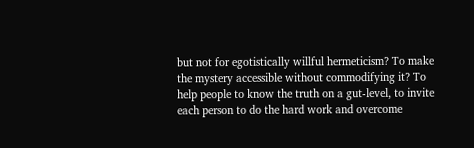but not for egotistically willful hermeticism? To make the mystery accessible without commodifying it? To help people to know the truth on a gut-level, to invite each person to do the hard work and overcome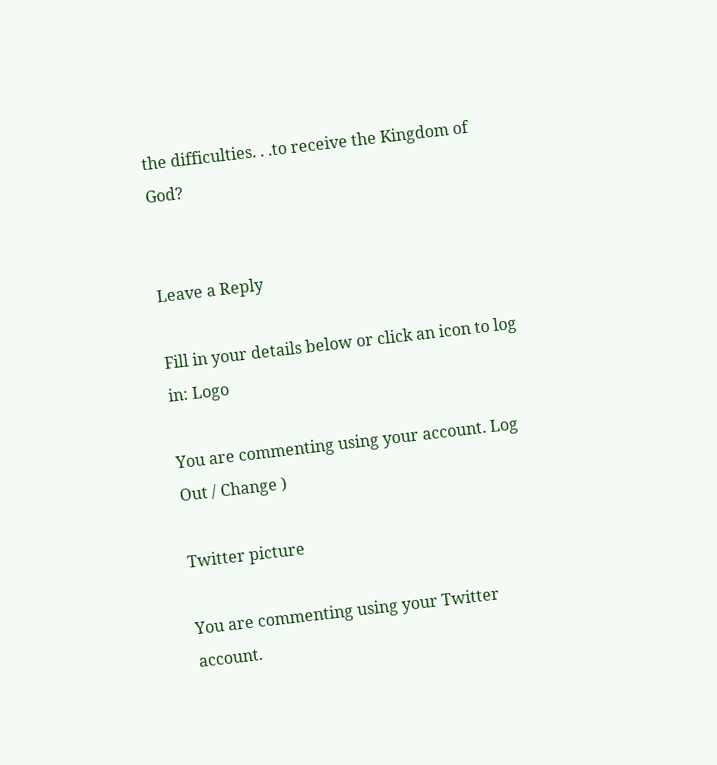the difficulties. . .to receive the Kingdom of God?


Leave a Reply

Fill in your details below or click an icon to log in: Logo

You are commenting using your account. Log Out / Change )

Twitter picture

You are commenting using your Twitter account.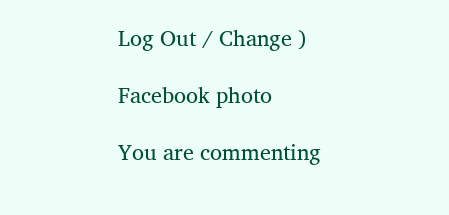Log Out / Change )

Facebook photo

You are commenting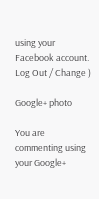using your Facebook account. Log Out / Change )

Google+ photo

You are commenting using your Google+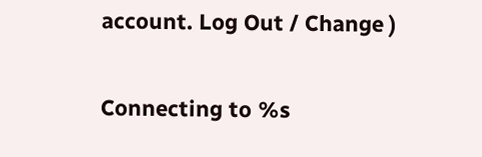account. Log Out / Change )

Connecting to %s